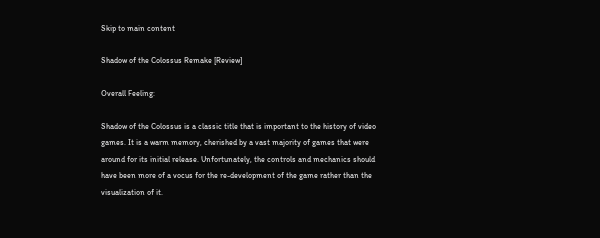Skip to main content

Shadow of the Colossus Remake [Review]

Overall Feeling:

Shadow of the Colossus is a classic title that is important to the history of video games. It is a warm memory, cherished by a vast majority of games that were around for its initial release. Unfortunately, the controls and mechanics should have been more of a vocus for the re-development of the game rather than the visualization of it.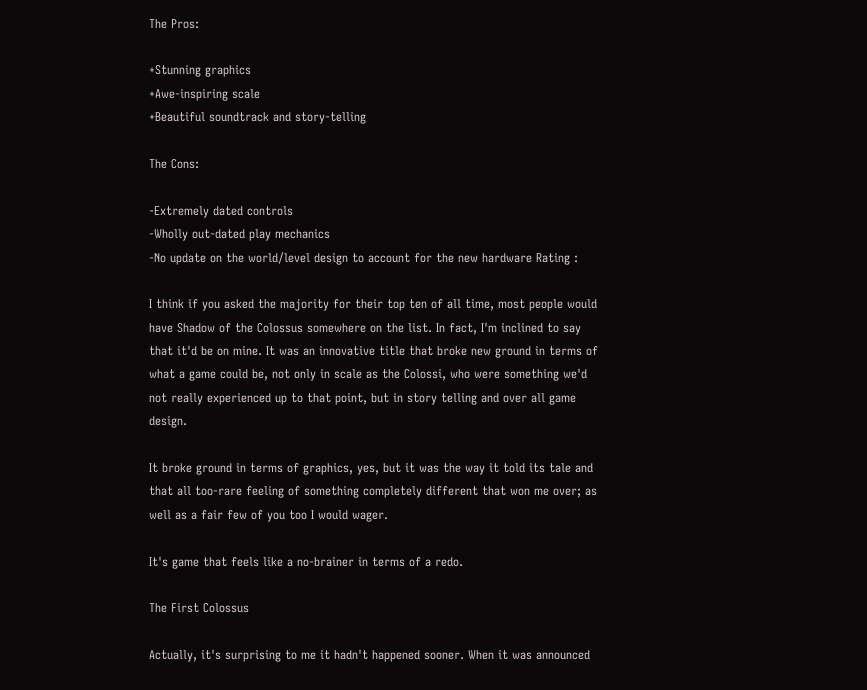The Pros:

+Stunning graphics
+Awe-inspiring scale
+Beautiful soundtrack and story-telling

The Cons:

-Extremely dated controls
-Wholly out-dated play mechanics
-No update on the world/level design to account for the new hardware Rating :

I think if you asked the majority for their top ten of all time, most people would have Shadow of the Colossus somewhere on the list. In fact, I'm inclined to say that it'd be on mine. It was an innovative title that broke new ground in terms of what a game could be, not only in scale as the Colossi, who were something we'd not really experienced up to that point, but in story telling and over all game design.

It broke ground in terms of graphics, yes, but it was the way it told its tale and that all too-rare feeling of something completely different that won me over; as well as a fair few of you too I would wager.

It's game that feels like a no-brainer in terms of a redo.

The First Colossus

Actually, it's surprising to me it hadn't happened sooner. When it was announced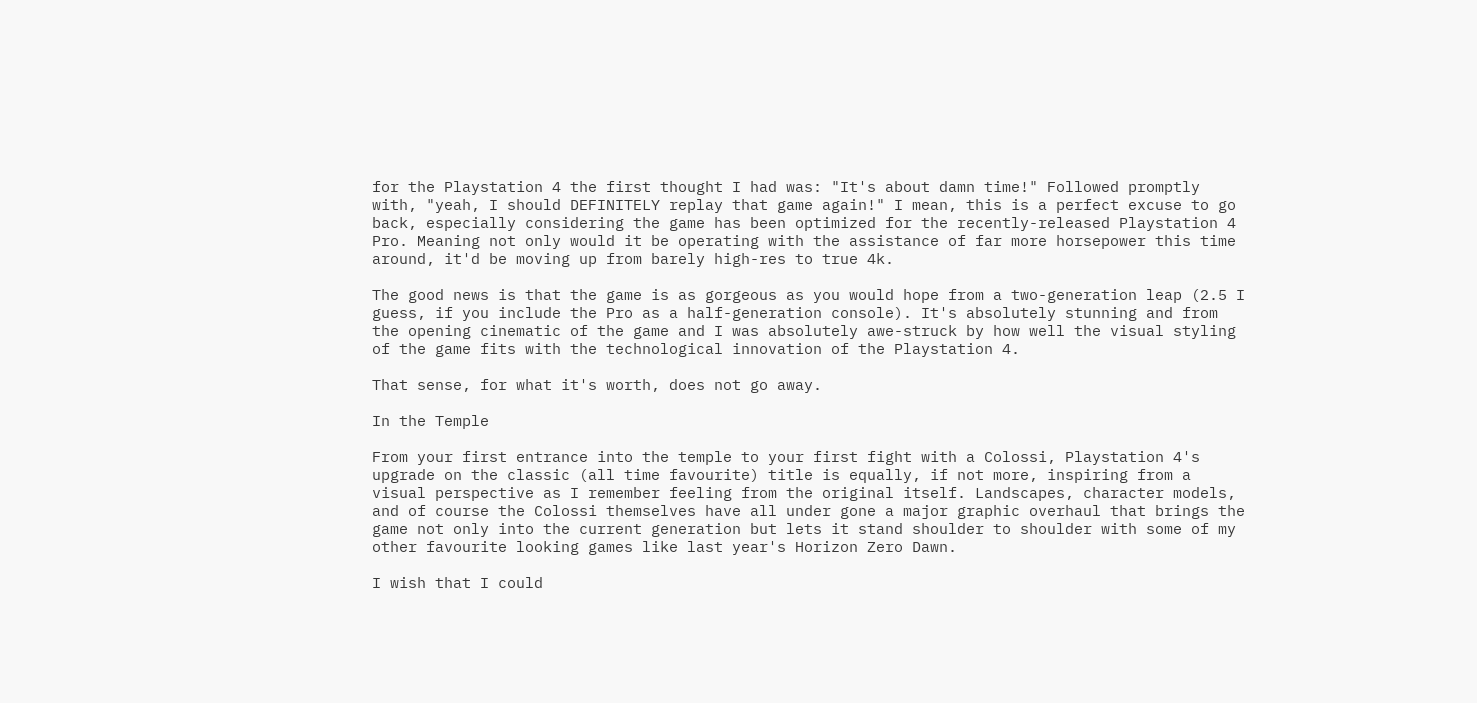for the Playstation 4 the first thought I had was: "It's about damn time!" Followed promptly with, "yeah, I should DEFINITELY replay that game again!" I mean, this is a perfect excuse to go back, especially considering the game has been optimized for the recently-released Playstation 4 Pro. Meaning not only would it be operating with the assistance of far more horsepower this time around, it'd be moving up from barely high-res to true 4k.

The good news is that the game is as gorgeous as you would hope from a two-generation leap (2.5 I guess, if you include the Pro as a half-generation console). It's absolutely stunning and from the opening cinematic of the game and I was absolutely awe-struck by how well the visual styling of the game fits with the technological innovation of the Playstation 4.

That sense, for what it's worth, does not go away.

In the Temple

From your first entrance into the temple to your first fight with a Colossi, Playstation 4's upgrade on the classic (all time favourite) title is equally, if not more, inspiring from a visual perspective as I remember feeling from the original itself. Landscapes, character models, and of course the Colossi themselves have all under gone a major graphic overhaul that brings the game not only into the current generation but lets it stand shoulder to shoulder with some of my other favourite looking games like last year's Horizon Zero Dawn.

I wish that I could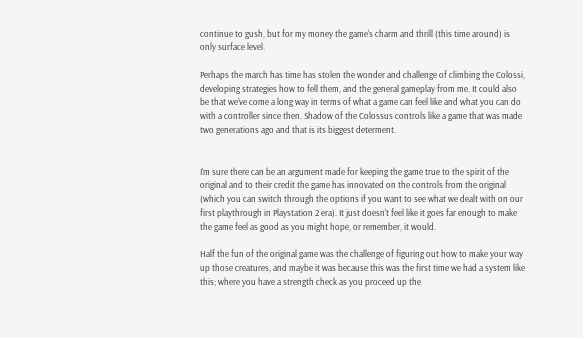continue to gush, but for my money the game's charm and thrill (this time around) is only surface level.

Perhaps the march has time has stolen the wonder and challenge of climbing the Colossi, developing strategies how to fell them, and the general gameplay from me. It could also be that we've come a long way in terms of what a game can feel like and what you can do with a controller since then. Shadow of the Colossus controls like a game that was made two generations ago and that is its biggest determent.


I'm sure there can be an argument made for keeping the game true to the spirit of the original and to their credit the game has innovated on the controls from the original (which you can switch through the options if you want to see what we dealt with on our first playthrough in Playstation 2 era). It just doesn't feel like it goes far enough to make the game feel as good as you might hope, or remember, it would.

Half the fun of the original game was the challenge of figuring out how to make your way up those creatures, and maybe it was because this was the first time we had a system like this; where you have a strength check as you proceed up the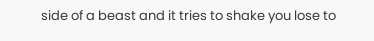side of a beast and it tries to shake you lose to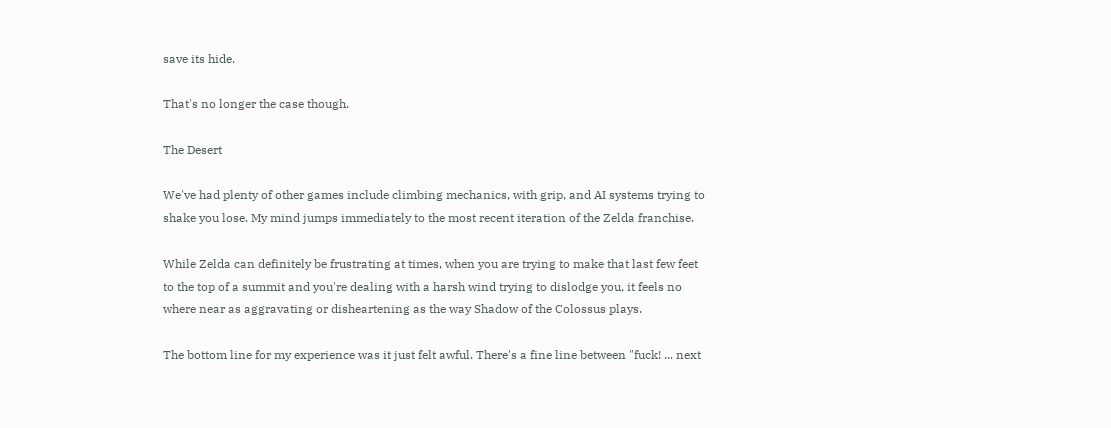save its hide.

That's no longer the case though.

The Desert

We've had plenty of other games include climbing mechanics, with grip, and AI systems trying to shake you lose. My mind jumps immediately to the most recent iteration of the Zelda franchise.

While Zelda can definitely be frustrating at times, when you are trying to make that last few feet to the top of a summit and you're dealing with a harsh wind trying to dislodge you, it feels no where near as aggravating or disheartening as the way Shadow of the Colossus plays.

The bottom line for my experience was it just felt awful. There's a fine line between "fuck! ... next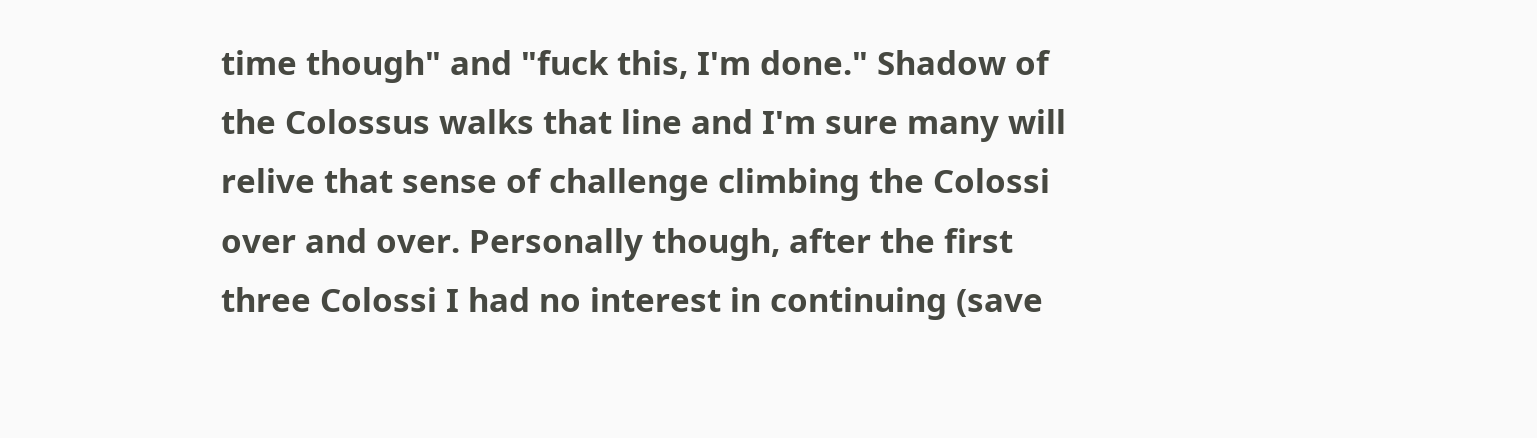time though" and "fuck this, I'm done." Shadow of the Colossus walks that line and I'm sure many will relive that sense of challenge climbing the Colossi over and over. Personally though, after the first three Colossi I had no interest in continuing (save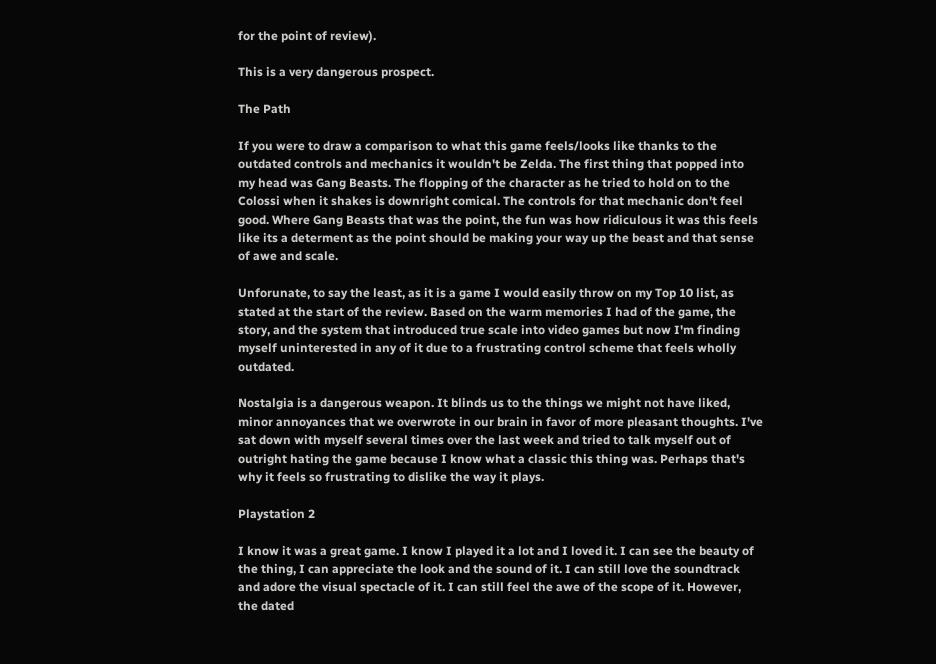for the point of review).

This is a very dangerous prospect.

The Path

If you were to draw a comparison to what this game feels/looks like thanks to the outdated controls and mechanics it wouldn't be Zelda. The first thing that popped into my head was Gang Beasts. The flopping of the character as he tried to hold on to the Colossi when it shakes is downright comical. The controls for that mechanic don't feel good. Where Gang Beasts that was the point, the fun was how ridiculous it was this feels like its a determent as the point should be making your way up the beast and that sense of awe and scale.

Unforunate, to say the least, as it is a game I would easily throw on my Top 10 list, as stated at the start of the review. Based on the warm memories I had of the game, the story, and the system that introduced true scale into video games but now I'm finding myself uninterested in any of it due to a frustrating control scheme that feels wholly outdated.

Nostalgia is a dangerous weapon. It blinds us to the things we might not have liked, minor annoyances that we overwrote in our brain in favor of more pleasant thoughts. I've sat down with myself several times over the last week and tried to talk myself out of outright hating the game because I know what a classic this thing was. Perhaps that's why it feels so frustrating to dislike the way it plays.

Playstation 2

I know it was a great game. I know I played it a lot and I loved it. I can see the beauty of the thing, I can appreciate the look and the sound of it. I can still love the soundtrack and adore the visual spectacle of it. I can still feel the awe of the scope of it. However, the dated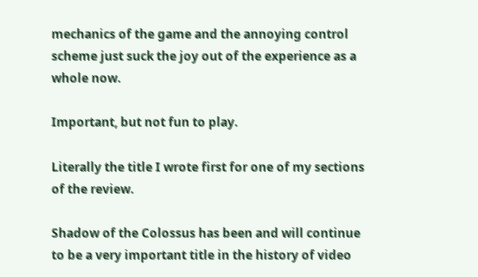mechanics of the game and the annoying control scheme just suck the joy out of the experience as a whole now.

Important, but not fun to play.

Literally the title I wrote first for one of my sections of the review.

Shadow of the Colossus has been and will continue to be a very important title in the history of video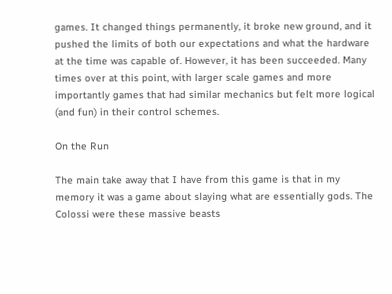games. It changed things permanently, it broke new ground, and it pushed the limits of both our expectations and what the hardware at the time was capable of. However, it has been succeeded. Many times over at this point, with larger scale games and more importantly games that had similar mechanics but felt more logical (and fun) in their control schemes.

On the Run

The main take away that I have from this game is that in my memory it was a game about slaying what are essentially gods. The Colossi were these massive beasts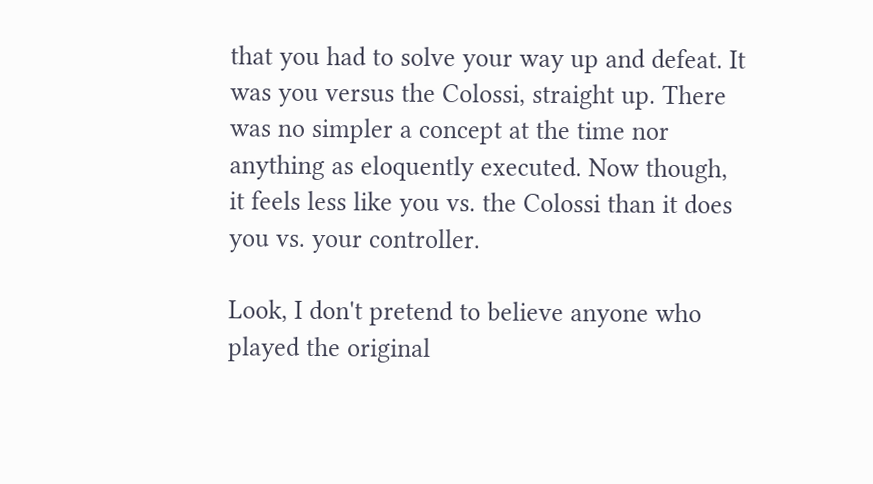that you had to solve your way up and defeat. It was you versus the Colossi, straight up. There was no simpler a concept at the time nor anything as eloquently executed. Now though, it feels less like you vs. the Colossi than it does you vs. your controller.

Look, I don't pretend to believe anyone who played the original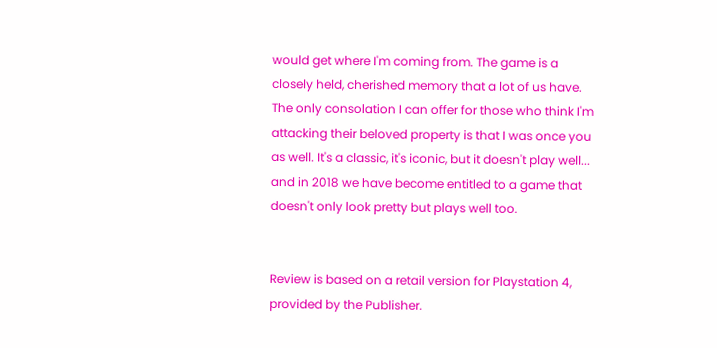would get where I'm coming from. The game is a closely held, cherished memory that a lot of us have. The only consolation I can offer for those who think I'm attacking their beloved property is that I was once you as well. It's a classic, it's iconic, but it doesn't play well... and in 2018 we have become entitled to a game that doesn't only look pretty but plays well too.


Review is based on a retail version for Playstation 4, provided by the Publisher.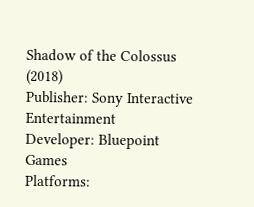Shadow of the Colossus (2018)
Publisher: Sony Interactive Entertainment
Developer: Bluepoint Games
Platforms: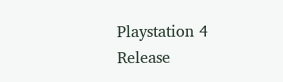Playstation 4
Release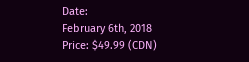Date:
February 6th, 2018
Price: $49.99 (CDN)